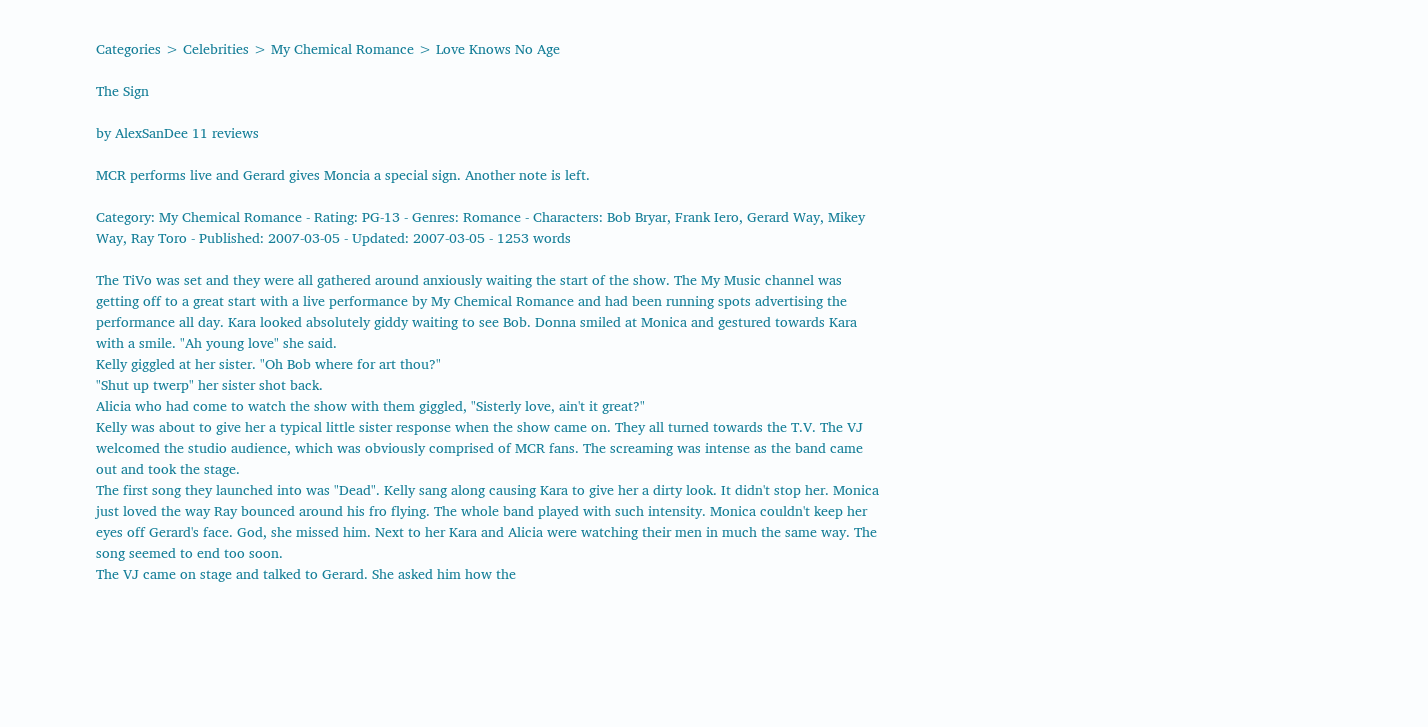Categories > Celebrities > My Chemical Romance > Love Knows No Age

The Sign

by AlexSanDee 11 reviews

MCR performs live and Gerard gives Moncia a special sign. Another note is left.

Category: My Chemical Romance - Rating: PG-13 - Genres: Romance - Characters: Bob Bryar, Frank Iero, Gerard Way, Mikey Way, Ray Toro - Published: 2007-03-05 - Updated: 2007-03-05 - 1253 words

The TiVo was set and they were all gathered around anxiously waiting the start of the show. The My Music channel was getting off to a great start with a live performance by My Chemical Romance and had been running spots advertising the performance all day. Kara looked absolutely giddy waiting to see Bob. Donna smiled at Monica and gestured towards Kara with a smile. "Ah young love" she said.
Kelly giggled at her sister. "Oh Bob where for art thou?"
"Shut up twerp" her sister shot back.
Alicia who had come to watch the show with them giggled, "Sisterly love, ain't it great?"
Kelly was about to give her a typical little sister response when the show came on. They all turned towards the T.V. The VJ welcomed the studio audience, which was obviously comprised of MCR fans. The screaming was intense as the band came out and took the stage.
The first song they launched into was "Dead". Kelly sang along causing Kara to give her a dirty look. It didn't stop her. Monica just loved the way Ray bounced around his fro flying. The whole band played with such intensity. Monica couldn't keep her eyes off Gerard's face. God, she missed him. Next to her Kara and Alicia were watching their men in much the same way. The song seemed to end too soon.
The VJ came on stage and talked to Gerard. She asked him how the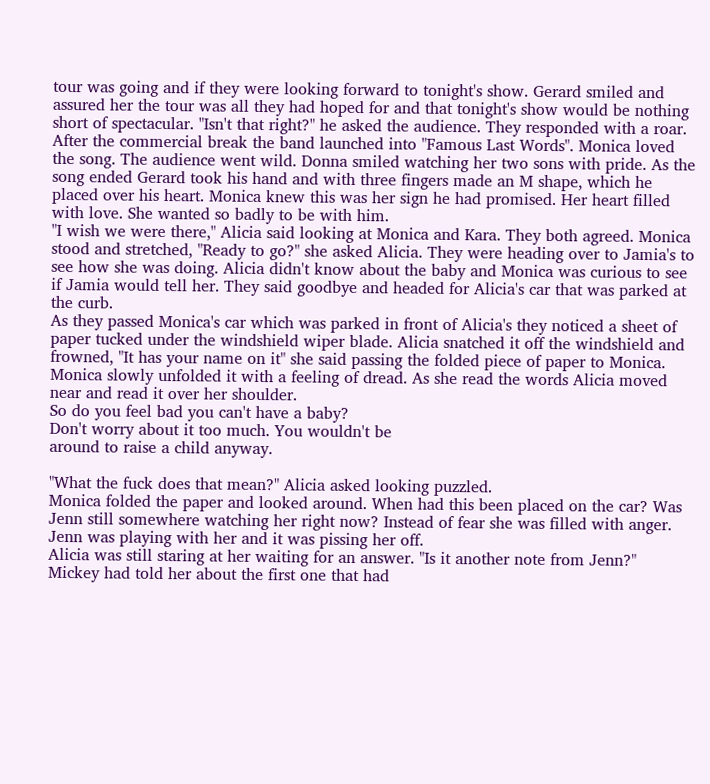tour was going and if they were looking forward to tonight's show. Gerard smiled and assured her the tour was all they had hoped for and that tonight's show would be nothing short of spectacular. "Isn't that right?" he asked the audience. They responded with a roar.
After the commercial break the band launched into "Famous Last Words". Monica loved the song. The audience went wild. Donna smiled watching her two sons with pride. As the song ended Gerard took his hand and with three fingers made an M shape, which he placed over his heart. Monica knew this was her sign he had promised. Her heart filled with love. She wanted so badly to be with him.
"I wish we were there," Alicia said looking at Monica and Kara. They both agreed. Monica stood and stretched, "Ready to go?" she asked Alicia. They were heading over to Jamia's to see how she was doing. Alicia didn't know about the baby and Monica was curious to see if Jamia would tell her. They said goodbye and headed for Alicia's car that was parked at the curb.
As they passed Monica's car which was parked in front of Alicia's they noticed a sheet of paper tucked under the windshield wiper blade. Alicia snatched it off the windshield and frowned, "It has your name on it" she said passing the folded piece of paper to Monica.
Monica slowly unfolded it with a feeling of dread. As she read the words Alicia moved near and read it over her shoulder.
So do you feel bad you can't have a baby?
Don't worry about it too much. You wouldn't be
around to raise a child anyway.

"What the fuck does that mean?" Alicia asked looking puzzled.
Monica folded the paper and looked around. When had this been placed on the car? Was Jenn still somewhere watching her right now? Instead of fear she was filled with anger. Jenn was playing with her and it was pissing her off.
Alicia was still staring at her waiting for an answer. "Is it another note from Jenn?" Mickey had told her about the first one that had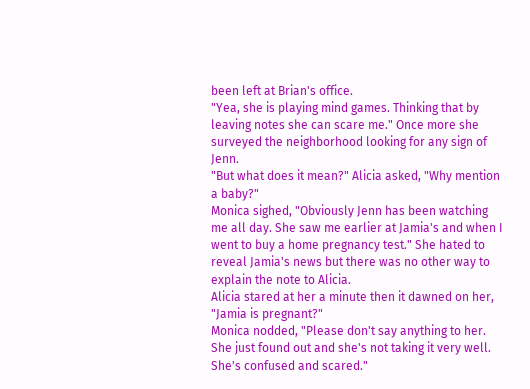been left at Brian's office.
"Yea, she is playing mind games. Thinking that by leaving notes she can scare me." Once more she surveyed the neighborhood looking for any sign of Jenn.
"But what does it mean?" Alicia asked, "Why mention a baby?"
Monica sighed, "Obviously Jenn has been watching me all day. She saw me earlier at Jamia's and when I went to buy a home pregnancy test." She hated to reveal Jamia's news but there was no other way to explain the note to Alicia.
Alicia stared at her a minute then it dawned on her, "Jamia is pregnant?"
Monica nodded, "Please don't say anything to her. She just found out and she's not taking it very well. She's confused and scared."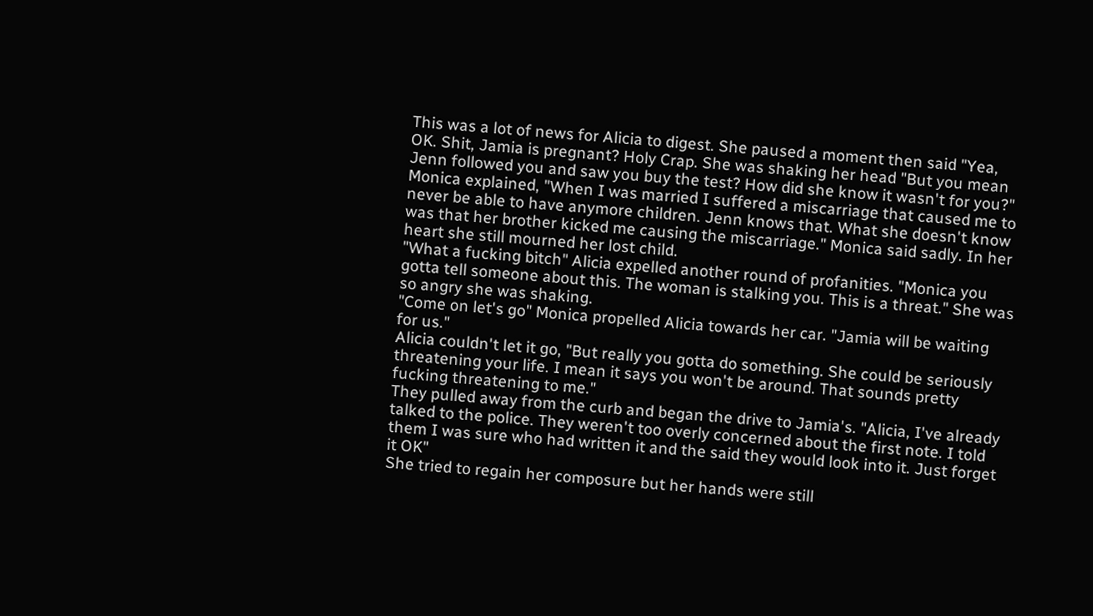This was a lot of news for Alicia to digest. She paused a moment then said "Yea, OK. Shit, Jamia is pregnant? Holy Crap. She was shaking her head "But you mean Jenn followed you and saw you buy the test? How did she know it wasn't for you?"
Monica explained, "When I was married I suffered a miscarriage that caused me to never be able to have anymore children. Jenn knows that. What she doesn't know was that her brother kicked me causing the miscarriage." Monica said sadly. In her heart she still mourned her lost child.
"What a fucking bitch" Alicia expelled another round of profanities. "Monica you gotta tell someone about this. The woman is stalking you. This is a threat." She was so angry she was shaking.
"Come on let's go" Monica propelled Alicia towards her car. "Jamia will be waiting for us."
Alicia couldn't let it go, "But really you gotta do something. She could be seriously threatening your life. I mean it says you won't be around. That sounds pretty fucking threatening to me."
They pulled away from the curb and began the drive to Jamia's. "Alicia, I've already talked to the police. They weren't too overly concerned about the first note. I told them I was sure who had written it and the said they would look into it. Just forget it OK"
She tried to regain her composure but her hands were still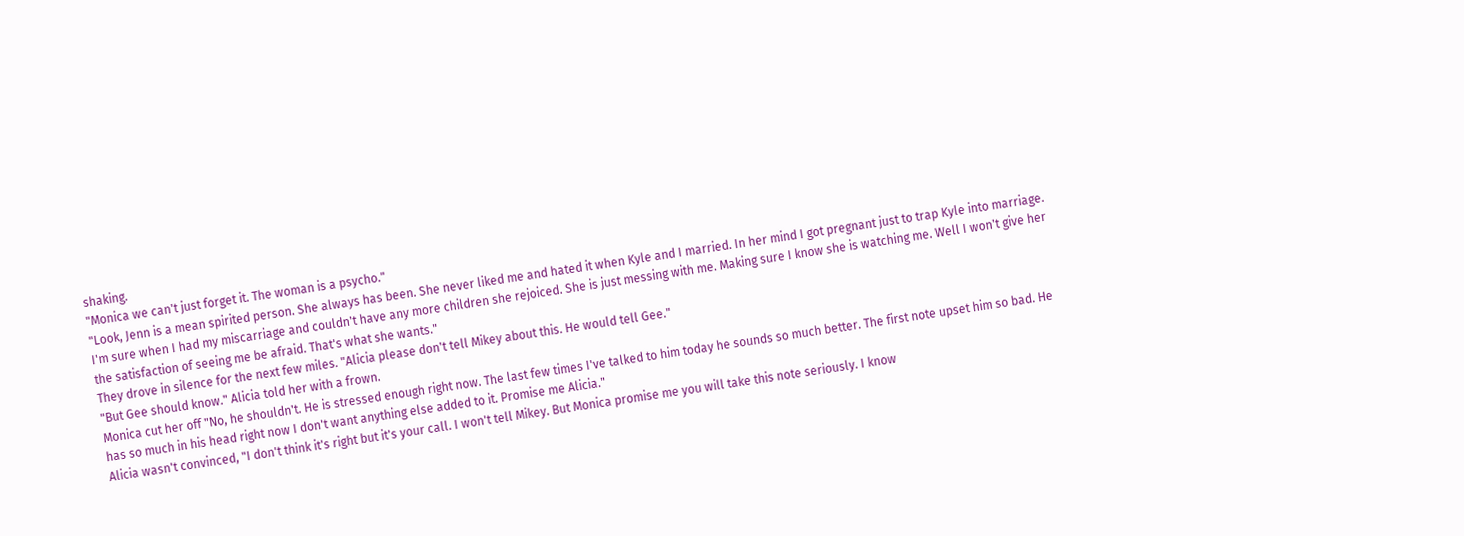shaking.
"Monica we can't just forget it. The woman is a psycho."
"Look, Jenn is a mean spirited person. She always has been. She never liked me and hated it when Kyle and I married. In her mind I got pregnant just to trap Kyle into marriage. I'm sure when I had my miscarriage and couldn't have any more children she rejoiced. She is just messing with me. Making sure I know she is watching me. Well I won't give her the satisfaction of seeing me be afraid. That's what she wants."
They drove in silence for the next few miles. "Alicia please don't tell Mikey about this. He would tell Gee."
"But Gee should know." Alicia told her with a frown.
Monica cut her off "No, he shouldn't. He is stressed enough right now. The last few times I've talked to him today he sounds so much better. The first note upset him so bad. He has so much in his head right now I don't want anything else added to it. Promise me Alicia."
Alicia wasn't convinced, "I don't think it's right but it's your call. I won't tell Mikey. But Monica promise me you will take this note seriously. I know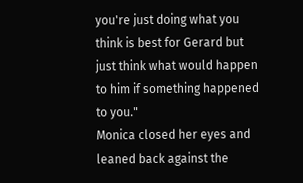you're just doing what you think is best for Gerard but just think what would happen to him if something happened to you."
Monica closed her eyes and leaned back against the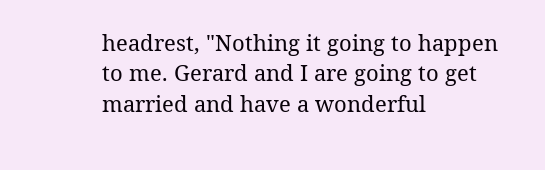headrest, "Nothing it going to happen to me. Gerard and I are going to get married and have a wonderful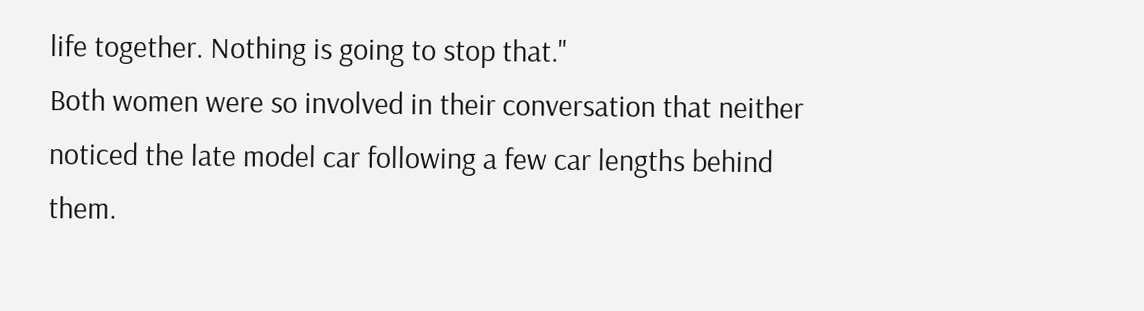life together. Nothing is going to stop that."
Both women were so involved in their conversation that neither noticed the late model car following a few car lengths behind them.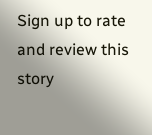Sign up to rate and review this story